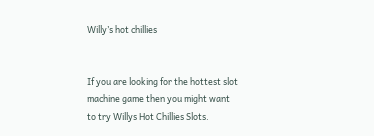Willy’s hot chillies


If you are looking for the hottest slot machine game then you might want to try Willys Hot Chillies Slots.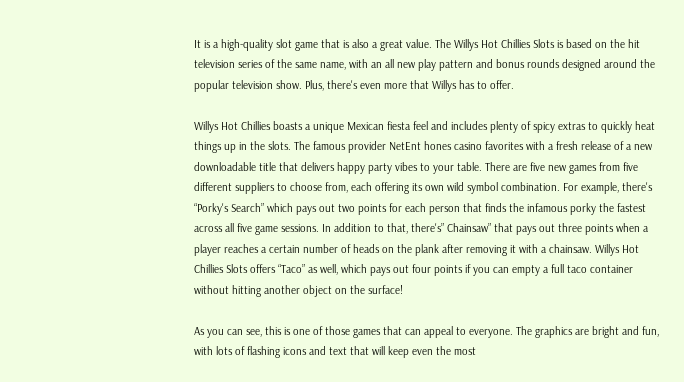It is a high-quality slot game that is also a great value. The Willys Hot Chillies Slots is based on the hit television series of the same name, with an all new play pattern and bonus rounds designed around the popular television show. Plus, there's even more that Willys has to offer.

Willys Hot Chillies boasts a unique Mexican fiesta feel and includes plenty of spicy extras to quickly heat things up in the slots. The famous provider NetEnt hones casino favorites with a fresh release of a new downloadable title that delivers happy party vibes to your table. There are five new games from five different suppliers to choose from, each offering its own wild symbol combination. For example, there's “Porky's Search” which pays out two points for each person that finds the infamous porky the fastest across all five game sessions. In addition to that, there's” Chainsaw” that pays out three points when a player reaches a certain number of heads on the plank after removing it with a chainsaw. Willys Hot Chillies Slots offers “Taco” as well, which pays out four points if you can empty a full taco container without hitting another object on the surface!

As you can see, this is one of those games that can appeal to everyone. The graphics are bright and fun, with lots of flashing icons and text that will keep even the most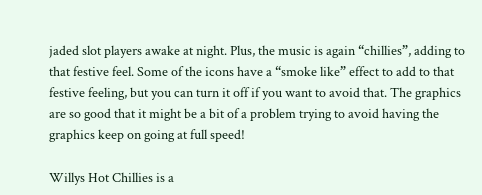jaded slot players awake at night. Plus, the music is again “chillies”, adding to that festive feel. Some of the icons have a “smoke like” effect to add to that festive feeling, but you can turn it off if you want to avoid that. The graphics are so good that it might be a bit of a problem trying to avoid having the graphics keep on going at full speed!

Willys Hot Chillies is a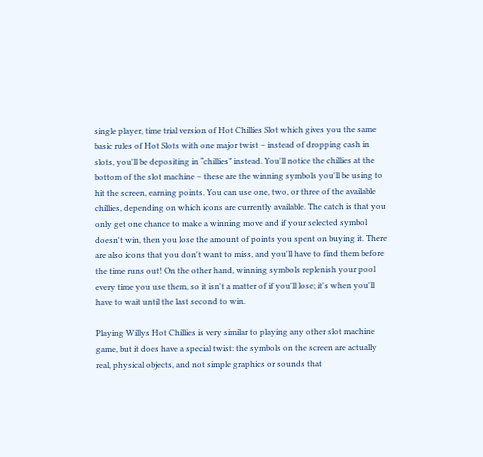single player, time trial version of Hot Chillies Slot which gives you the same basic rules of Hot Slots with one major twist – instead of dropping cash in slots, you'll be depositing in “chillies” instead. You'll notice the chillies at the bottom of the slot machine – these are the winning symbols you'll be using to hit the screen, earning points. You can use one, two, or three of the available chillies, depending on which icons are currently available. The catch is that you only get one chance to make a winning move and if your selected symbol doesn't win, then you lose the amount of points you spent on buying it. There are also icons that you don't want to miss, and you'll have to find them before the time runs out! On the other hand, winning symbols replenish your pool every time you use them, so it isn't a matter of if you'll lose; it's when you'll have to wait until the last second to win.

Playing Willys Hot Chillies is very similar to playing any other slot machine game, but it does have a special twist: the symbols on the screen are actually real, physical objects, and not simple graphics or sounds that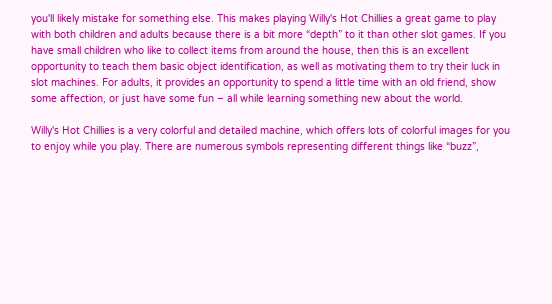you'll likely mistake for something else. This makes playing Willy's Hot Chillies a great game to play with both children and adults because there is a bit more “depth” to it than other slot games. If you have small children who like to collect items from around the house, then this is an excellent opportunity to teach them basic object identification, as well as motivating them to try their luck in slot machines. For adults, it provides an opportunity to spend a little time with an old friend, show some affection, or just have some fun – all while learning something new about the world.

Willy's Hot Chillies is a very colorful and detailed machine, which offers lots of colorful images for you to enjoy while you play. There are numerous symbols representing different things like “buzz”,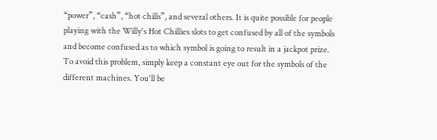“power”, “cash”, “hot chills”, and several others. It is quite possible for people playing with the Willy's Hot Chillies slots to get confused by all of the symbols and become confused as to which symbol is going to result in a jackpot prize. To avoid this problem, simply keep a constant eye out for the symbols of the different machines. You'll be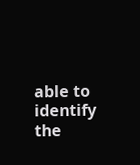able to identify the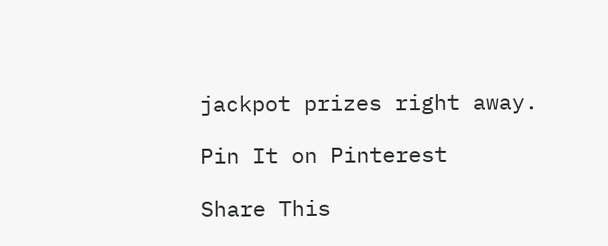jackpot prizes right away.

Pin It on Pinterest

Share This